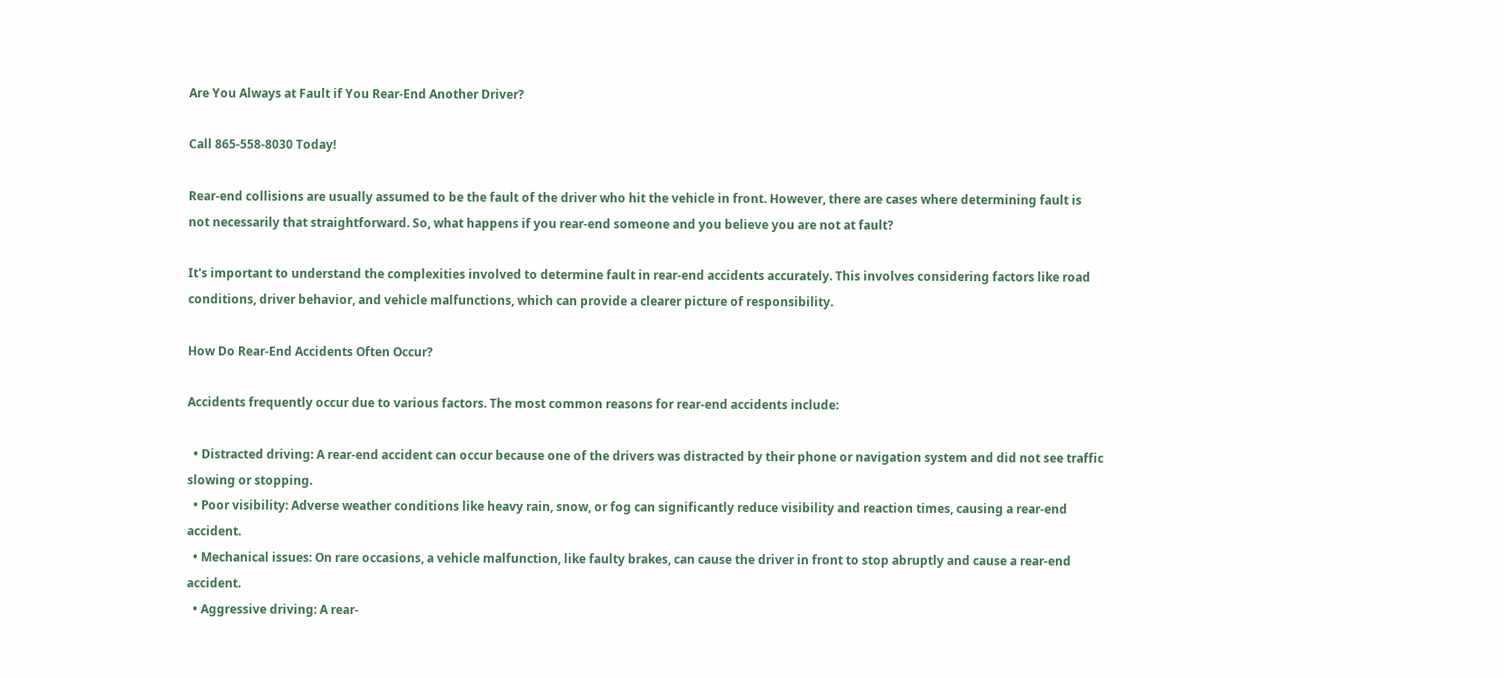Are You Always at Fault if You Rear-End Another Driver?

Call 865-558-8030 Today!

Rear-end collisions are usually assumed to be the fault of the driver who hit the vehicle in front. However, there are cases where determining fault is not necessarily that straightforward. So, what happens if you rear-end someone and you believe you are not at fault?

It's important to understand the complexities involved to determine fault in rear-end accidents accurately. This involves considering factors like road conditions, driver behavior, and vehicle malfunctions, which can provide a clearer picture of responsibility.

How Do Rear-End Accidents Often Occur?

Accidents frequently occur due to various factors. The most common reasons for rear-end accidents include:

  • Distracted driving: A rear-end accident can occur because one of the drivers was distracted by their phone or navigation system and did not see traffic slowing or stopping.
  • Poor visibility: Adverse weather conditions like heavy rain, snow, or fog can significantly reduce visibility and reaction times, causing a rear-end accident.
  • Mechanical issues: On rare occasions, a vehicle malfunction, like faulty brakes, can cause the driver in front to stop abruptly and cause a rear-end accident.
  • Aggressive driving: A rear-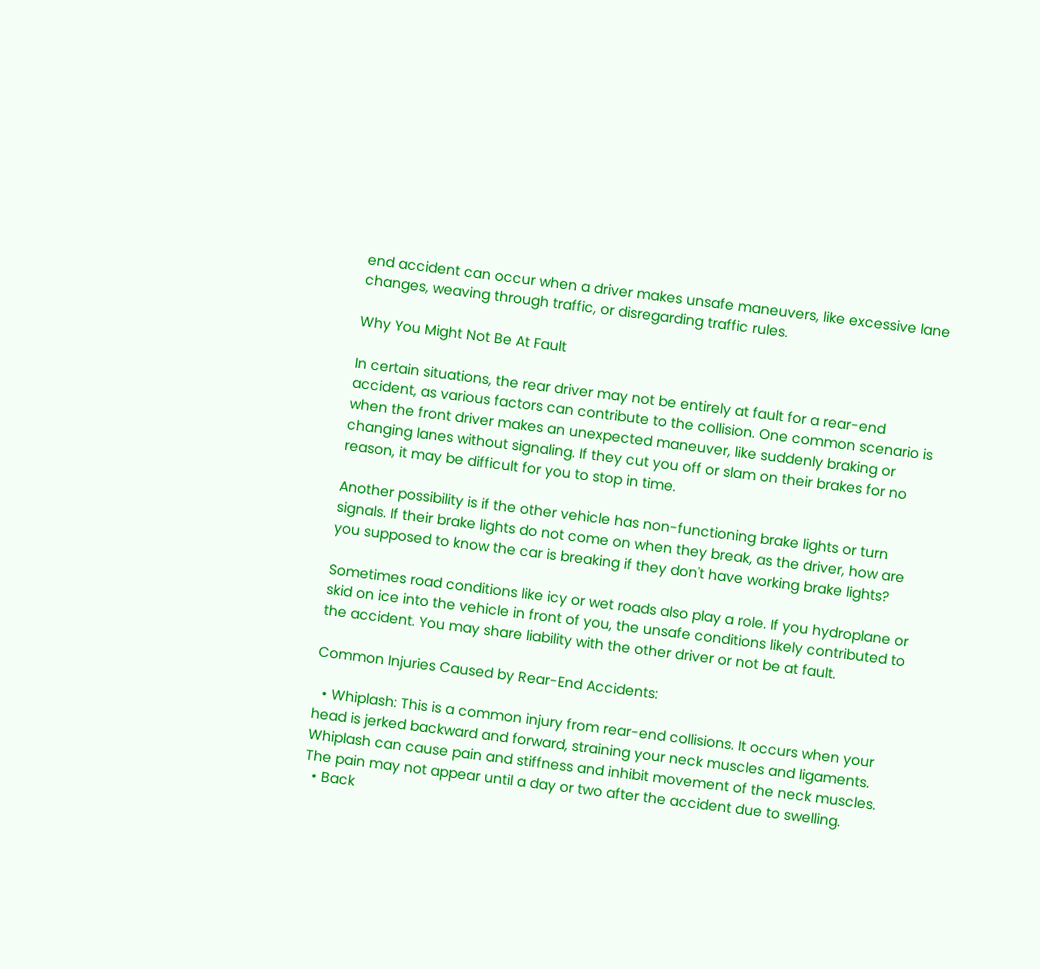end accident can occur when a driver makes unsafe maneuvers, like excessive lane changes, weaving through traffic, or disregarding traffic rules.

Why You Might Not Be At Fault

In certain situations, the rear driver may not be entirely at fault for a rear-end accident, as various factors can contribute to the collision. One common scenario is when the front driver makes an unexpected maneuver, like suddenly braking or changing lanes without signaling. If they cut you off or slam on their brakes for no reason, it may be difficult for you to stop in time.

Another possibility is if the other vehicle has non-functioning brake lights or turn signals. If their brake lights do not come on when they break, as the driver, how are you supposed to know the car is breaking if they don't have working brake lights?

Sometimes road conditions like icy or wet roads also play a role. If you hydroplane or skid on ice into the vehicle in front of you, the unsafe conditions likely contributed to the accident. You may share liability with the other driver or not be at fault.

Common Injuries Caused by Rear-End Accidents:

  • Whiplash: This is a common injury from rear-end collisions. It occurs when your head is jerked backward and forward, straining your neck muscles and ligaments. Whiplash can cause pain and stiffness and inhibit movement of the neck muscles. The pain may not appear until a day or two after the accident due to swelling.
  • Back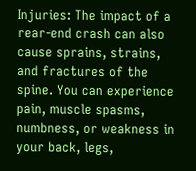Injuries: The impact of a rear-end crash can also cause sprains, strains, and fractures of the spine. You can experience pain, muscle spasms, numbness, or weakness in your back, legs,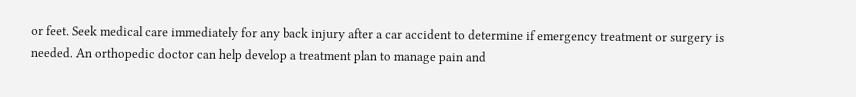or feet. Seek medical care immediately for any back injury after a car accident to determine if emergency treatment or surgery is needed. An orthopedic doctor can help develop a treatment plan to manage pain and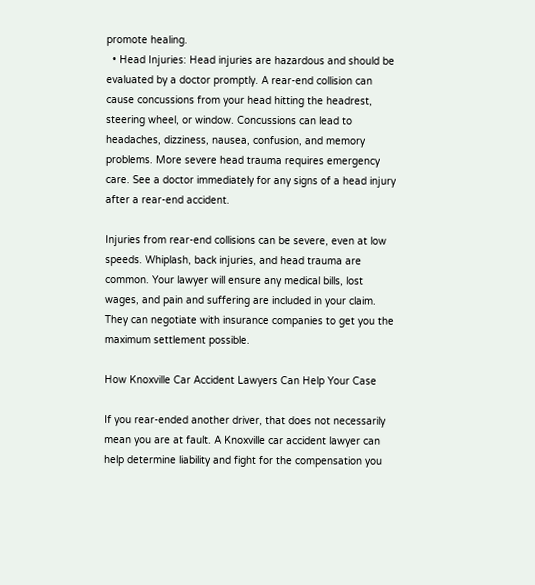promote healing.
  • Head Injuries: Head injuries are hazardous and should be evaluated by a doctor promptly. A rear-end collision can cause concussions from your head hitting the headrest, steering wheel, or window. Concussions can lead to headaches, dizziness, nausea, confusion, and memory problems. More severe head trauma requires emergency care. See a doctor immediately for any signs of a head injury after a rear-end accident.

Injuries from rear-end collisions can be severe, even at low speeds. Whiplash, back injuries, and head trauma are common. Your lawyer will ensure any medical bills, lost wages, and pain and suffering are included in your claim. They can negotiate with insurance companies to get you the maximum settlement possible.

How Knoxville Car Accident Lawyers Can Help Your Case

If you rear-ended another driver, that does not necessarily mean you are at fault. A Knoxville car accident lawyer can help determine liability and fight for the compensation you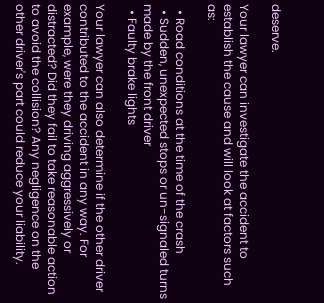deserve.

Your lawyer can investigate the accident to establish the cause and will look at factors such as:

  • Road conditions at the time of the crash
  • Sudden, unexpected stops or un-signaled turns made by the front driver
  • Faulty brake lights

Your lawyer can also determine if the other driver contributed to the accident in any way. For example, were they driving aggressively or distracted? Did they fail to take reasonable action to avoid the collision? Any negligence on the other driver's part could reduce your liability.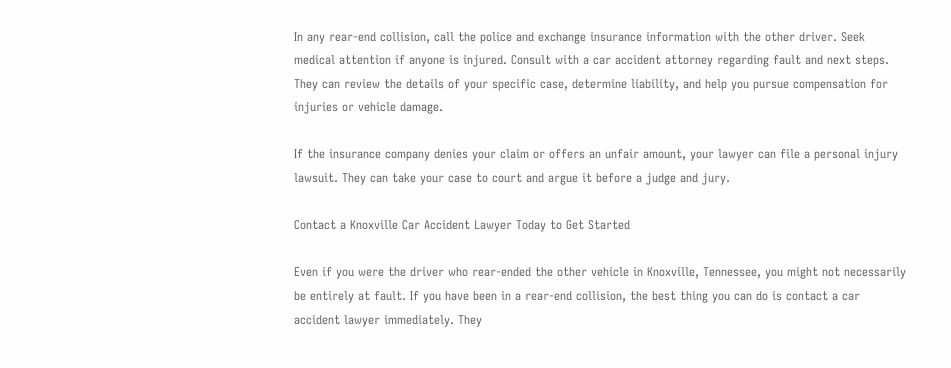In any rear-end collision, call the police and exchange insurance information with the other driver. Seek medical attention if anyone is injured. Consult with a car accident attorney regarding fault and next steps. They can review the details of your specific case, determine liability, and help you pursue compensation for injuries or vehicle damage.

If the insurance company denies your claim or offers an unfair amount, your lawyer can file a personal injury lawsuit. They can take your case to court and argue it before a judge and jury.

Contact a Knoxville Car Accident Lawyer Today to Get Started

Even if you were the driver who rear-ended the other vehicle in Knoxville, Tennessee, you might not necessarily be entirely at fault. If you have been in a rear-end collision, the best thing you can do is contact a car accident lawyer immediately. They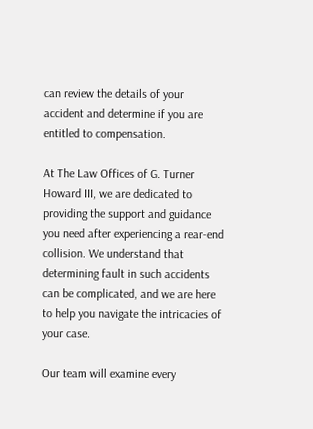can review the details of your accident and determine if you are entitled to compensation.

At The Law Offices of G. Turner Howard III, we are dedicated to providing the support and guidance you need after experiencing a rear-end collision. We understand that determining fault in such accidents can be complicated, and we are here to help you navigate the intricacies of your case.

Our team will examine every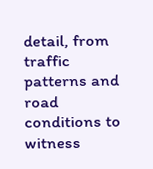detail, from traffic patterns and road conditions to witness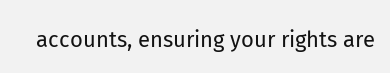accounts, ensuring your rights are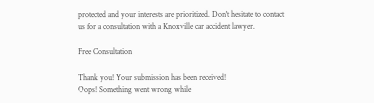protected and your interests are prioritized. Don't hesitate to contact us for a consultation with a Knoxville car accident lawyer.

Free Consultation

Thank you! Your submission has been received!
Oops! Something went wrong while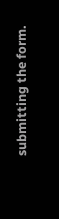submitting the form.